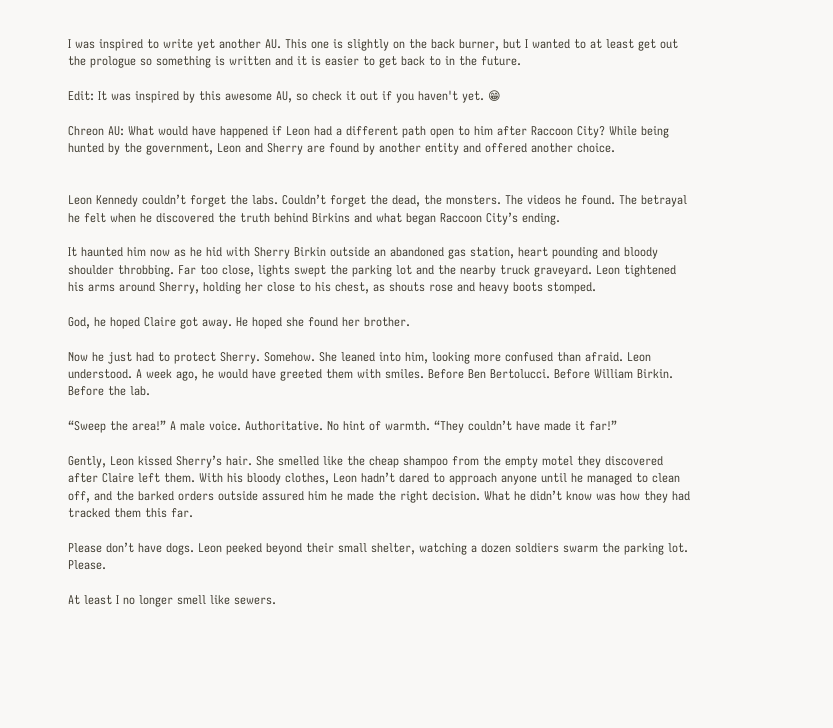I was inspired to write yet another AU. This one is slightly on the back burner, but I wanted to at least get out the prologue so something is written and it is easier to get back to in the future.

Edit: It was inspired by this awesome AU, so check it out if you haven't yet. 😁

Chreon AU: What would have happened if Leon had a different path open to him after Raccoon City? While being hunted by the government, Leon and Sherry are found by another entity and offered another choice.


Leon Kennedy couldn’t forget the labs. Couldn’t forget the dead, the monsters. The videos he found. The betrayal he felt when he discovered the truth behind Birkins and what began Raccoon City’s ending.

It haunted him now as he hid with Sherry Birkin outside an abandoned gas station, heart pounding and bloody shoulder throbbing. Far too close, lights swept the parking lot and the nearby truck graveyard. Leon tightened his arms around Sherry, holding her close to his chest, as shouts rose and heavy boots stomped.

God, he hoped Claire got away. He hoped she found her brother.

Now he just had to protect Sherry. Somehow. She leaned into him, looking more confused than afraid. Leon understood. A week ago, he would have greeted them with smiles. Before Ben Bertolucci. Before William Birkin. Before the lab.

“Sweep the area!” A male voice. Authoritative. No hint of warmth. “They couldn’t have made it far!”

Gently, Leon kissed Sherry’s hair. She smelled like the cheap shampoo from the empty motel they discovered after Claire left them. With his bloody clothes, Leon hadn’t dared to approach anyone until he managed to clean off, and the barked orders outside assured him he made the right decision. What he didn’t know was how they had tracked them this far.

Please don’t have dogs. Leon peeked beyond their small shelter, watching a dozen soldiers swarm the parking lot. Please.

At least I no longer smell like sewers.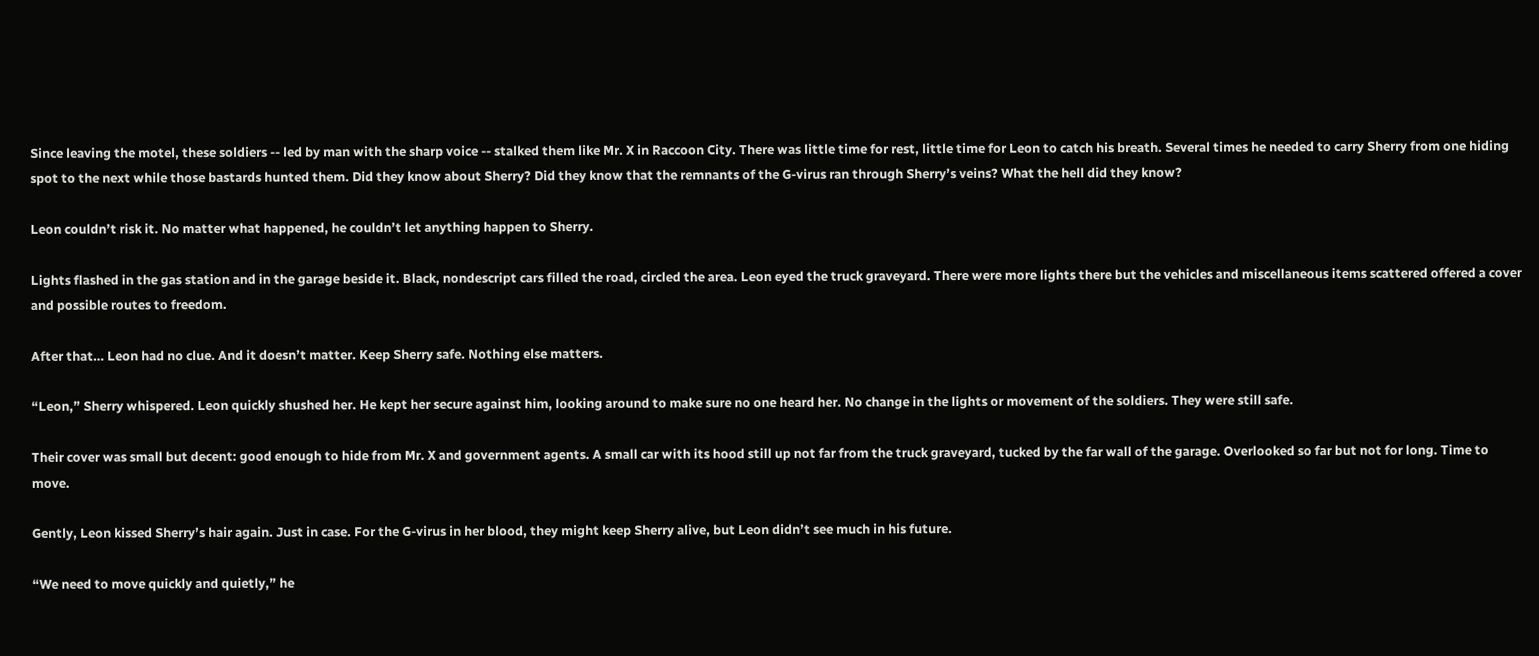Since leaving the motel, these soldiers -- led by man with the sharp voice -- stalked them like Mr. X in Raccoon City. There was little time for rest, little time for Leon to catch his breath. Several times he needed to carry Sherry from one hiding spot to the next while those bastards hunted them. Did they know about Sherry? Did they know that the remnants of the G-virus ran through Sherry’s veins? What the hell did they know?

Leon couldn’t risk it. No matter what happened, he couldn’t let anything happen to Sherry.

Lights flashed in the gas station and in the garage beside it. Black, nondescript cars filled the road, circled the area. Leon eyed the truck graveyard. There were more lights there but the vehicles and miscellaneous items scattered offered a cover and possible routes to freedom.

After that… Leon had no clue. And it doesn’t matter. Keep Sherry safe. Nothing else matters.

“Leon,” Sherry whispered. Leon quickly shushed her. He kept her secure against him, looking around to make sure no one heard her. No change in the lights or movement of the soldiers. They were still safe.

Their cover was small but decent: good enough to hide from Mr. X and government agents. A small car with its hood still up not far from the truck graveyard, tucked by the far wall of the garage. Overlooked so far but not for long. Time to move.

Gently, Leon kissed Sherry’s hair again. Just in case. For the G-virus in her blood, they might keep Sherry alive, but Leon didn’t see much in his future.

“We need to move quickly and quietly,” he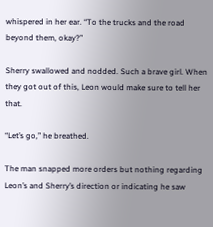whispered in her ear. “To the trucks and the road beyond them, okay?”

Sherry swallowed and nodded. Such a brave girl. When they got out of this, Leon would make sure to tell her that.

“Let’s go,” he breathed.

The man snapped more orders but nothing regarding Leon’s and Sherry’s direction or indicating he saw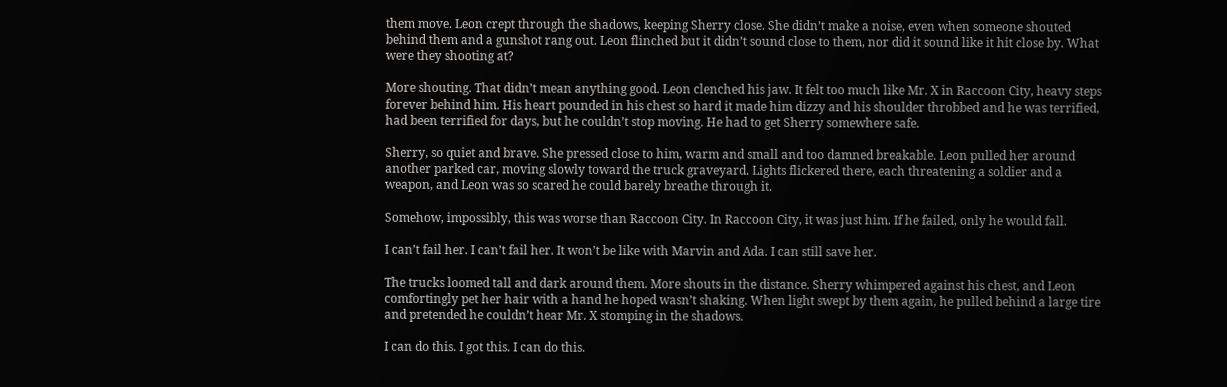them move. Leon crept through the shadows, keeping Sherry close. She didn’t make a noise, even when someone shouted behind them and a gunshot rang out. Leon flinched but it didn’t sound close to them, nor did it sound like it hit close by. What were they shooting at?

More shouting. That didn’t mean anything good. Leon clenched his jaw. It felt too much like Mr. X in Raccoon City, heavy steps forever behind him. His heart pounded in his chest so hard it made him dizzy and his shoulder throbbed and he was terrified, had been terrified for days, but he couldn’t stop moving. He had to get Sherry somewhere safe.

Sherry, so quiet and brave. She pressed close to him, warm and small and too damned breakable. Leon pulled her around another parked car, moving slowly toward the truck graveyard. Lights flickered there, each threatening a soldier and a weapon, and Leon was so scared he could barely breathe through it.

Somehow, impossibly, this was worse than Raccoon City. In Raccoon City, it was just him. If he failed, only he would fall.

I can’t fail her. I can’t fail her. It won’t be like with Marvin and Ada. I can still save her.

The trucks loomed tall and dark around them. More shouts in the distance. Sherry whimpered against his chest, and Leon comfortingly pet her hair with a hand he hoped wasn’t shaking. When light swept by them again, he pulled behind a large tire and pretended he couldn’t hear Mr. X stomping in the shadows.

I can do this. I got this. I can do this.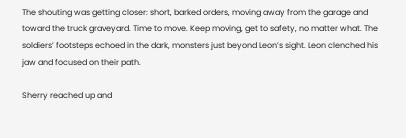The shouting was getting closer: short, barked orders, moving away from the garage and toward the truck graveyard. Time to move. Keep moving, get to safety, no matter what. The soldiers’ footsteps echoed in the dark, monsters just beyond Leon’s sight. Leon clenched his jaw and focused on their path.

Sherry reached up and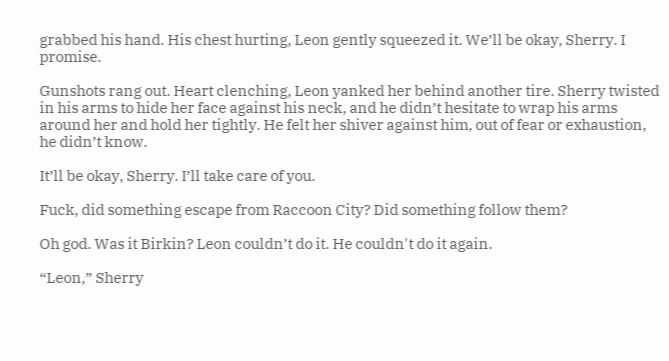grabbed his hand. His chest hurting, Leon gently squeezed it. We’ll be okay, Sherry. I promise.

Gunshots rang out. Heart clenching, Leon yanked her behind another tire. Sherry twisted in his arms to hide her face against his neck, and he didn’t hesitate to wrap his arms around her and hold her tightly. He felt her shiver against him, out of fear or exhaustion, he didn’t know.

It’ll be okay, Sherry. I’ll take care of you.

Fuck, did something escape from Raccoon City? Did something follow them?

Oh god. Was it Birkin? Leon couldn’t do it. He couldn't do it again.

“Leon,” Sherry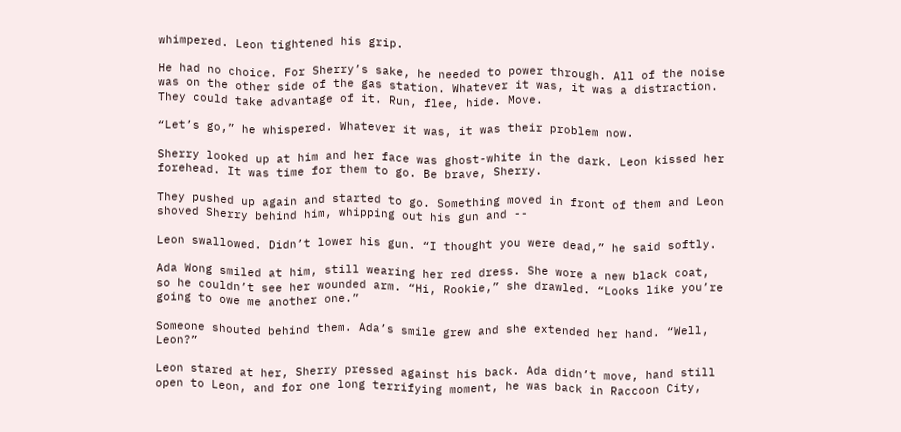whimpered. Leon tightened his grip.

He had no choice. For Sherry’s sake, he needed to power through. All of the noise was on the other side of the gas station. Whatever it was, it was a distraction. They could take advantage of it. Run, flee, hide. Move.

“Let’s go,” he whispered. Whatever it was, it was their problem now.

Sherry looked up at him and her face was ghost-white in the dark. Leon kissed her forehead. It was time for them to go. Be brave, Sherry.

They pushed up again and started to go. Something moved in front of them and Leon shoved Sherry behind him, whipping out his gun and --

Leon swallowed. Didn’t lower his gun. “I thought you were dead,” he said softly.

Ada Wong smiled at him, still wearing her red dress. She wore a new black coat, so he couldn’t see her wounded arm. “Hi, Rookie,” she drawled. “Looks like you’re going to owe me another one.”

Someone shouted behind them. Ada’s smile grew and she extended her hand. “Well, Leon?”

Leon stared at her, Sherry pressed against his back. Ada didn’t move, hand still open to Leon, and for one long terrifying moment, he was back in Raccoon City,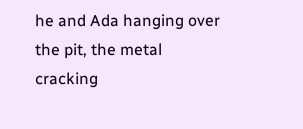he and Ada hanging over the pit, the metal cracking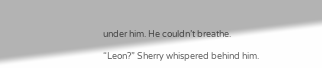under him. He couldn’t breathe.

“Leon?” Sherry whispered behind him.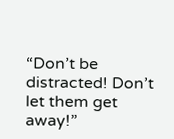“Don’t be distracted! Don’t let them get away!”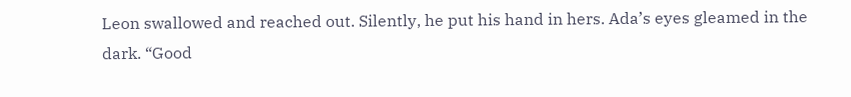Leon swallowed and reached out. Silently, he put his hand in hers. Ada’s eyes gleamed in the dark. “Good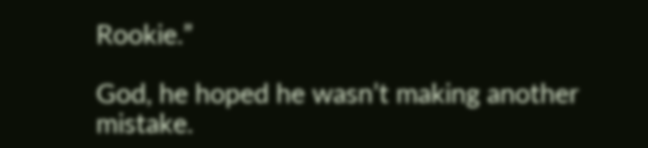Rookie.”

God, he hoped he wasn’t making another mistake.